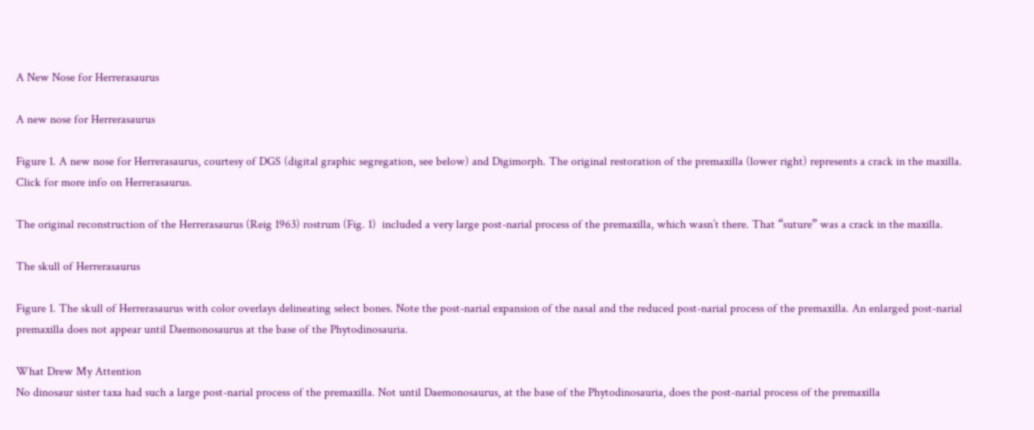A New Nose for Herrerasaurus

A new nose for Herrerasaurus

Figure 1. A new nose for Herrerasaurus, courtesy of DGS (digital graphic segregation, see below) and Digimorph. The original restoration of the premaxilla (lower right) represents a crack in the maxilla. Click for more info on Herrerasaurus.

The original reconstruction of the Herrerasaurus (Reig 1963) rostrum (Fig. 1)  included a very large post-narial process of the premaxilla, which wasn’t there. That “suture” was a crack in the maxilla.

The skull of Herrerasaurus

Figure 1. The skull of Herrerasaurus with color overlays delineating select bones. Note the post-narial expansion of the nasal and the reduced post-narial process of the premaxilla. An enlarged post-narial premaxilla does not appear until Daemonosaurus at the base of the Phytodinosauria.

What Drew My Attention
No dinosaur sister taxa had such a large post-narial process of the premaxilla. Not until Daemonosaurus, at the base of the Phytodinosauria, does the post-narial process of the premaxilla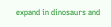expand in dinosaurs and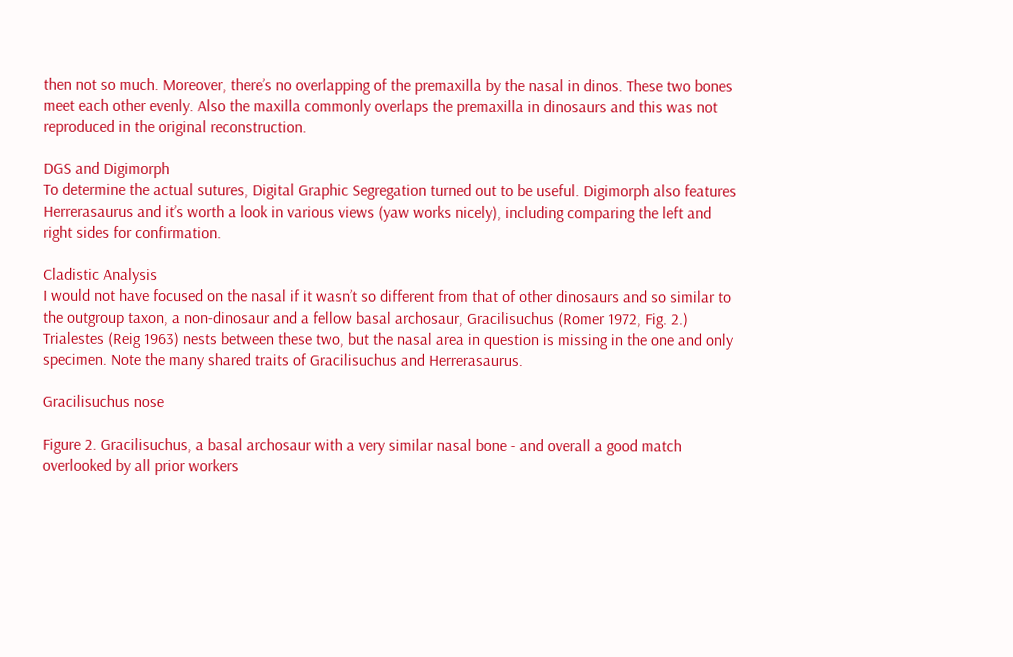then not so much. Moreover, there’s no overlapping of the premaxilla by the nasal in dinos. These two bones meet each other evenly. Also the maxilla commonly overlaps the premaxilla in dinosaurs and this was not reproduced in the original reconstruction.

DGS and Digimorph
To determine the actual sutures, Digital Graphic Segregation turned out to be useful. Digimorph also features Herrerasaurus and it’s worth a look in various views (yaw works nicely), including comparing the left and right sides for confirmation.

Cladistic Analysis
I would not have focused on the nasal if it wasn’t so different from that of other dinosaurs and so similar to the outgroup taxon, a non-dinosaur and a fellow basal archosaur, Gracilisuchus (Romer 1972, Fig. 2.) Trialestes (Reig 1963) nests between these two, but the nasal area in question is missing in the one and only specimen. Note the many shared traits of Gracilisuchus and Herrerasaurus.

Gracilisuchus nose

Figure 2. Gracilisuchus, a basal archosaur with a very similar nasal bone - and overall a good match overlooked by all prior workers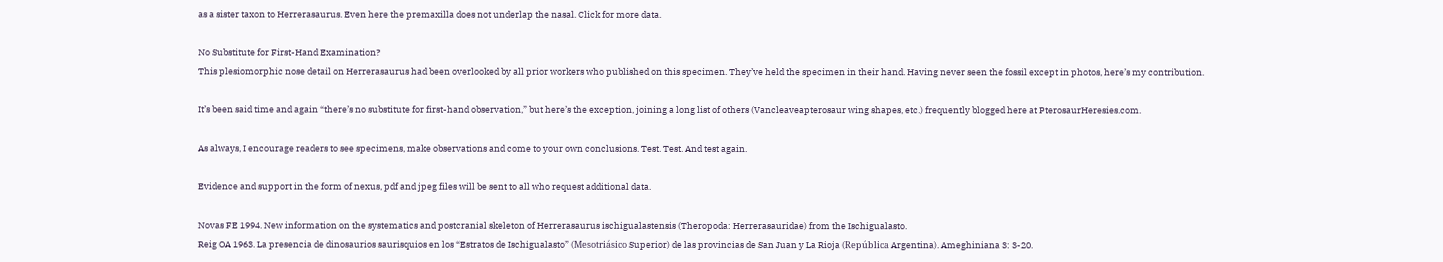as a sister taxon to Herrerasaurus. Even here the premaxilla does not underlap the nasal. Click for more data.

No Substitute for First-Hand Examination?
This plesiomorphic nose detail on Herrerasaurus had been overlooked by all prior workers who published on this specimen. They’ve held the specimen in their hand. Having never seen the fossil except in photos, here’s my contribution.

It’s been said time and again “there’s no substitute for first-hand observation,” but here’s the exception, joining a long list of others (Vancleaveapterosaur wing shapes, etc.) frequently blogged here at PterosaurHeresies.com.

As always, I encourage readers to see specimens, make observations and come to your own conclusions. Test. Test. And test again.

Evidence and support in the form of nexus, pdf and jpeg files will be sent to all who request additional data.

Novas FE 1994. New information on the systematics and postcranial skeleton of Herrerasaurus ischigualastensis (Theropoda: Herrerasauridae) from the Ischigualasto.
Reig OA 1963. La presencia de dinosaurios saurisquios en los “Estratos de Ischigualasto” (Mesotriásico Superior) de las provincias de San Juan y La Rioja (República Argentina). Ameghiniana 3: 3-20.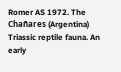Romer AS 1972. The Chañares (Argentina) Triassic reptile fauna. An early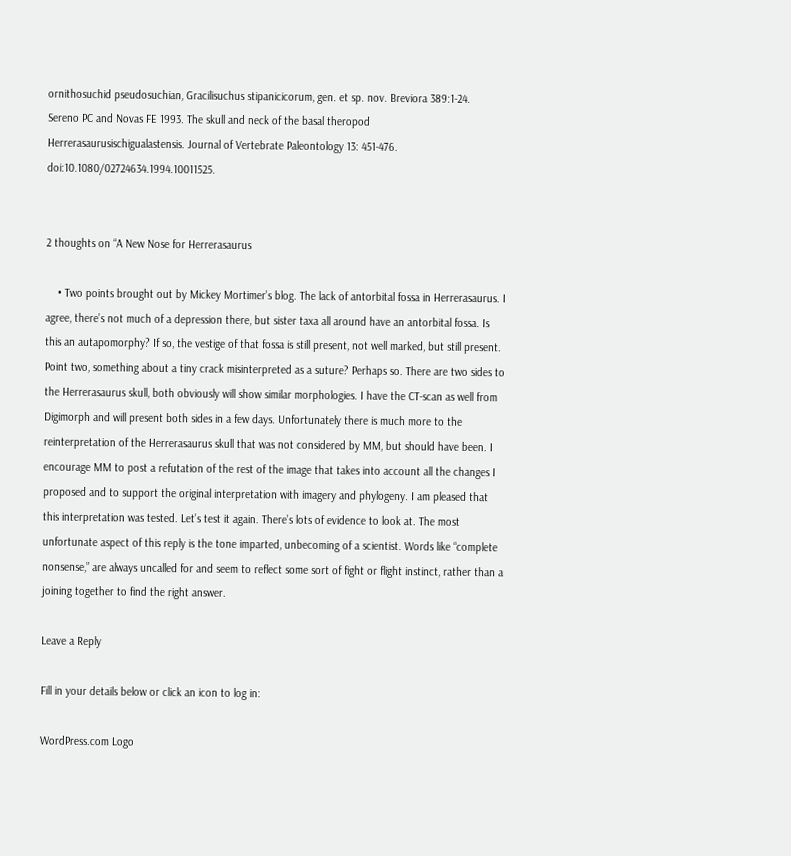ornithosuchid pseudosuchian, Gracilisuchus stipanicicorum, gen. et sp. nov. Breviora 389:1-24.
Sereno PC and Novas FE 1993. The skull and neck of the basal theropod Herrerasaurusischigualastensis. Journal of Vertebrate Paleontology 13: 451-476. doi:10.1080/02724634.1994.10011525.


2 thoughts on “A New Nose for Herrerasaurus

    • Two points brought out by Mickey Mortimer’s blog. The lack of antorbital fossa in Herrerasaurus. I agree, there’s not much of a depression there, but sister taxa all around have an antorbital fossa. Is this an autapomorphy? If so, the vestige of that fossa is still present, not well marked, but still present. Point two, something about a tiny crack misinterpreted as a suture? Perhaps so. There are two sides to the Herrerasaurus skull, both obviously will show similar morphologies. I have the CT-scan as well from Digimorph and will present both sides in a few days. Unfortunately there is much more to the reinterpretation of the Herrerasaurus skull that was not considered by MM, but should have been. I encourage MM to post a refutation of the rest of the image that takes into account all the changes I proposed and to support the original interpretation with imagery and phylogeny. I am pleased that this interpretation was tested. Let’s test it again. There’s lots of evidence to look at. The most unfortunate aspect of this reply is the tone imparted, unbecoming of a scientist. Words like “complete nonsense,” are always uncalled for and seem to reflect some sort of fight or flight instinct, rather than a joining together to find the right answer.

Leave a Reply

Fill in your details below or click an icon to log in:

WordPress.com Logo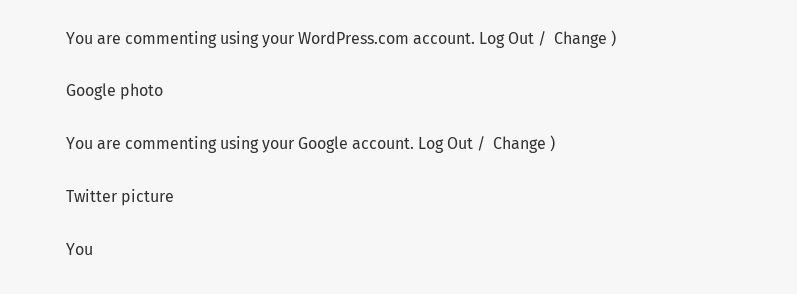You are commenting using your WordPress.com account. Log Out /  Change )

Google photo

You are commenting using your Google account. Log Out /  Change )

Twitter picture

You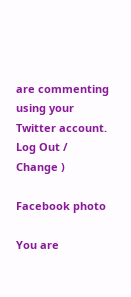are commenting using your Twitter account. Log Out /  Change )

Facebook photo

You are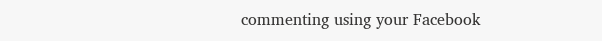commenting using your Facebook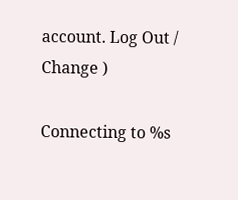account. Log Out /  Change )

Connecting to %s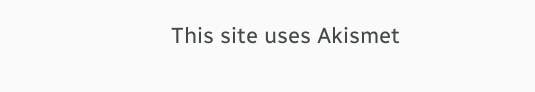This site uses Akismet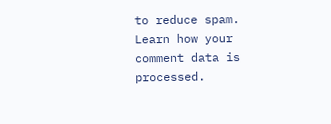to reduce spam. Learn how your comment data is processed.